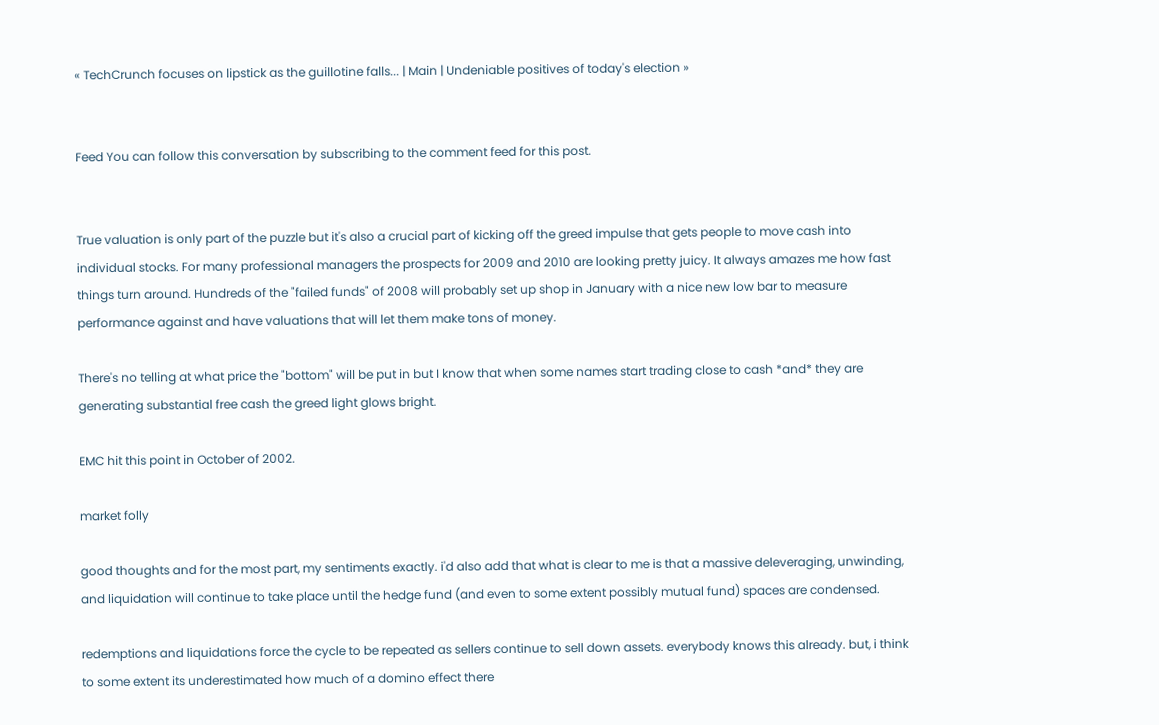« TechCrunch focuses on lipstick as the guillotine falls... | Main | Undeniable positives of today's election »


Feed You can follow this conversation by subscribing to the comment feed for this post.


True valuation is only part of the puzzle but it's also a crucial part of kicking off the greed impulse that gets people to move cash into individual stocks. For many professional managers the prospects for 2009 and 2010 are looking pretty juicy. It always amazes me how fast things turn around. Hundreds of the "failed funds" of 2008 will probably set up shop in January with a nice new low bar to measure performance against and have valuations that will let them make tons of money.

There's no telling at what price the "bottom" will be put in but I know that when some names start trading close to cash *and* they are generating substantial free cash the greed light glows bright.

EMC hit this point in October of 2002.

market folly

good thoughts and for the most part, my sentiments exactly. i'd also add that what is clear to me is that a massive deleveraging, unwinding, and liquidation will continue to take place until the hedge fund (and even to some extent possibly mutual fund) spaces are condensed.

redemptions and liquidations force the cycle to be repeated as sellers continue to sell down assets. everybody knows this already. but, i think to some extent its underestimated how much of a domino effect there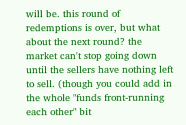will be. this round of redemptions is over, but what about the next round? the market can't stop going down until the sellers have nothing left to sell. (though you could add in the whole "funds front-running each other" bit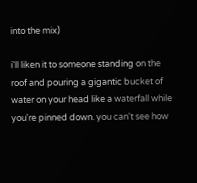into the mix)

i'll liken it to someone standing on the roof and pouring a gigantic bucket of water on your head like a waterfall while you're pinned down. you can't see how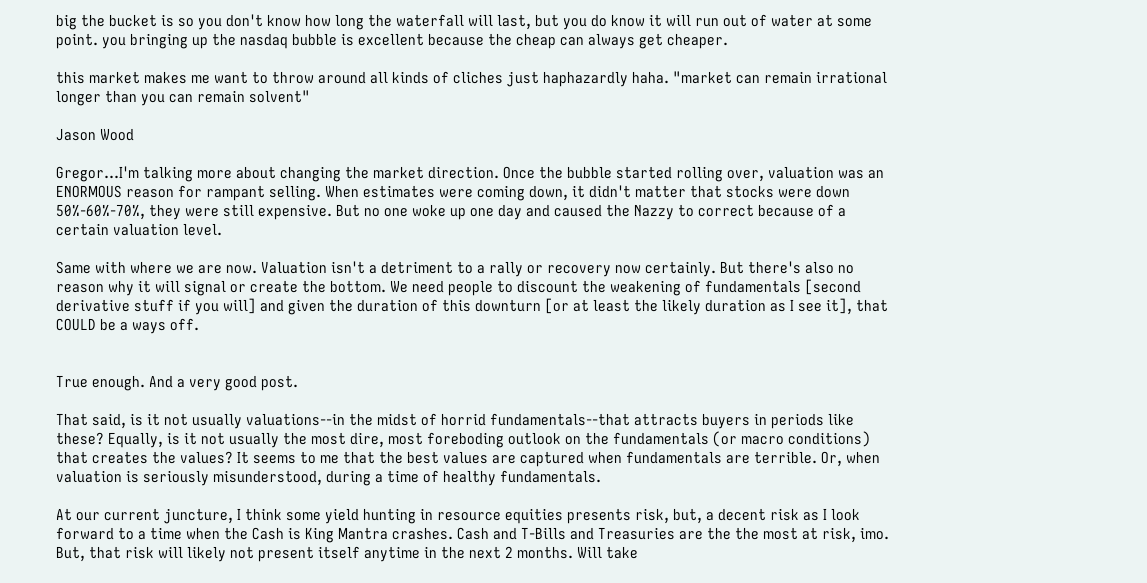big the bucket is so you don't know how long the waterfall will last, but you do know it will run out of water at some point. you bringing up the nasdaq bubble is excellent because the cheap can always get cheaper.

this market makes me want to throw around all kinds of cliches just haphazardly haha. "market can remain irrational longer than you can remain solvent"

Jason Wood

Gregor...I'm talking more about changing the market direction. Once the bubble started rolling over, valuation was an ENORMOUS reason for rampant selling. When estimates were coming down, it didn't matter that stocks were down 50%-60%-70%, they were still expensive. But no one woke up one day and caused the Nazzy to correct because of a certain valuation level.

Same with where we are now. Valuation isn't a detriment to a rally or recovery now certainly. But there's also no reason why it will signal or create the bottom. We need people to discount the weakening of fundamentals [second derivative stuff if you will] and given the duration of this downturn [or at least the likely duration as I see it], that COULD be a ways off.


True enough. And a very good post.

That said, is it not usually valuations--in the midst of horrid fundamentals--that attracts buyers in periods like these? Equally, is it not usually the most dire, most foreboding outlook on the fundamentals (or macro conditions) that creates the values? It seems to me that the best values are captured when fundamentals are terrible. Or, when valuation is seriously misunderstood, during a time of healthy fundamentals.

At our current juncture, I think some yield hunting in resource equities presents risk, but, a decent risk as I look forward to a time when the Cash is King Mantra crashes. Cash and T-Bills and Treasuries are the the most at risk, imo. But, that risk will likely not present itself anytime in the next 2 months. Will take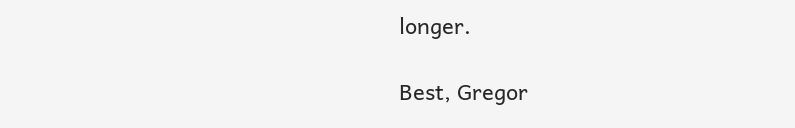longer.

Best, Gregor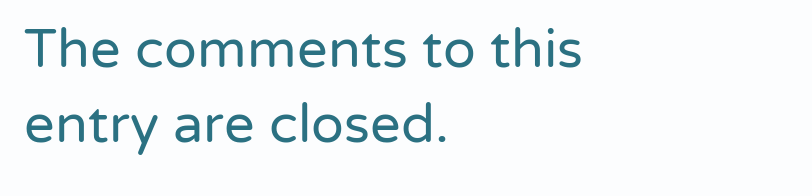The comments to this entry are closed.